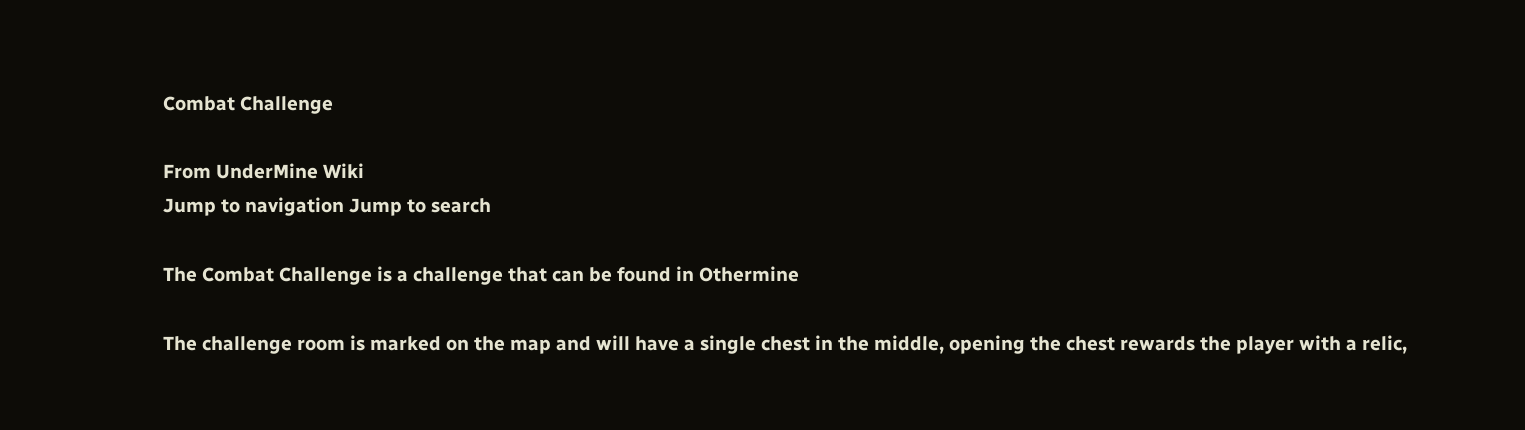Combat Challenge

From UnderMine Wiki
Jump to navigation Jump to search

The Combat Challenge is a challenge that can be found in Othermine

The challenge room is marked on the map and will have a single chest in the middle, opening the chest rewards the player with a relic,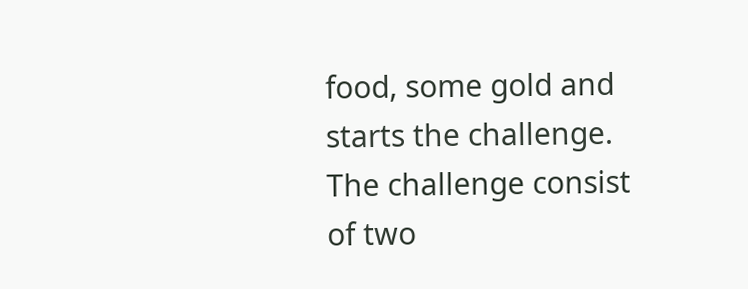food, some gold and starts the challenge. The challenge consist of two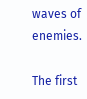waves of enemies.

The first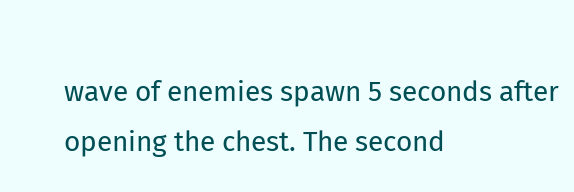wave of enemies spawn 5 seconds after opening the chest. The second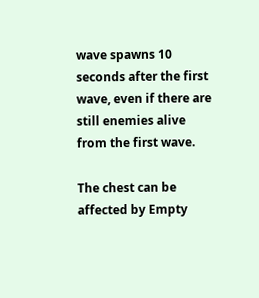wave spawns 10 seconds after the first wave, even if there are still enemies alive from the first wave.

The chest can be affected by Empty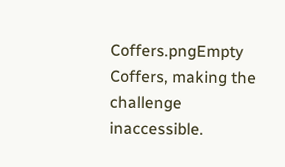Coffers.pngEmpty Coffers, making the challenge inaccessible.